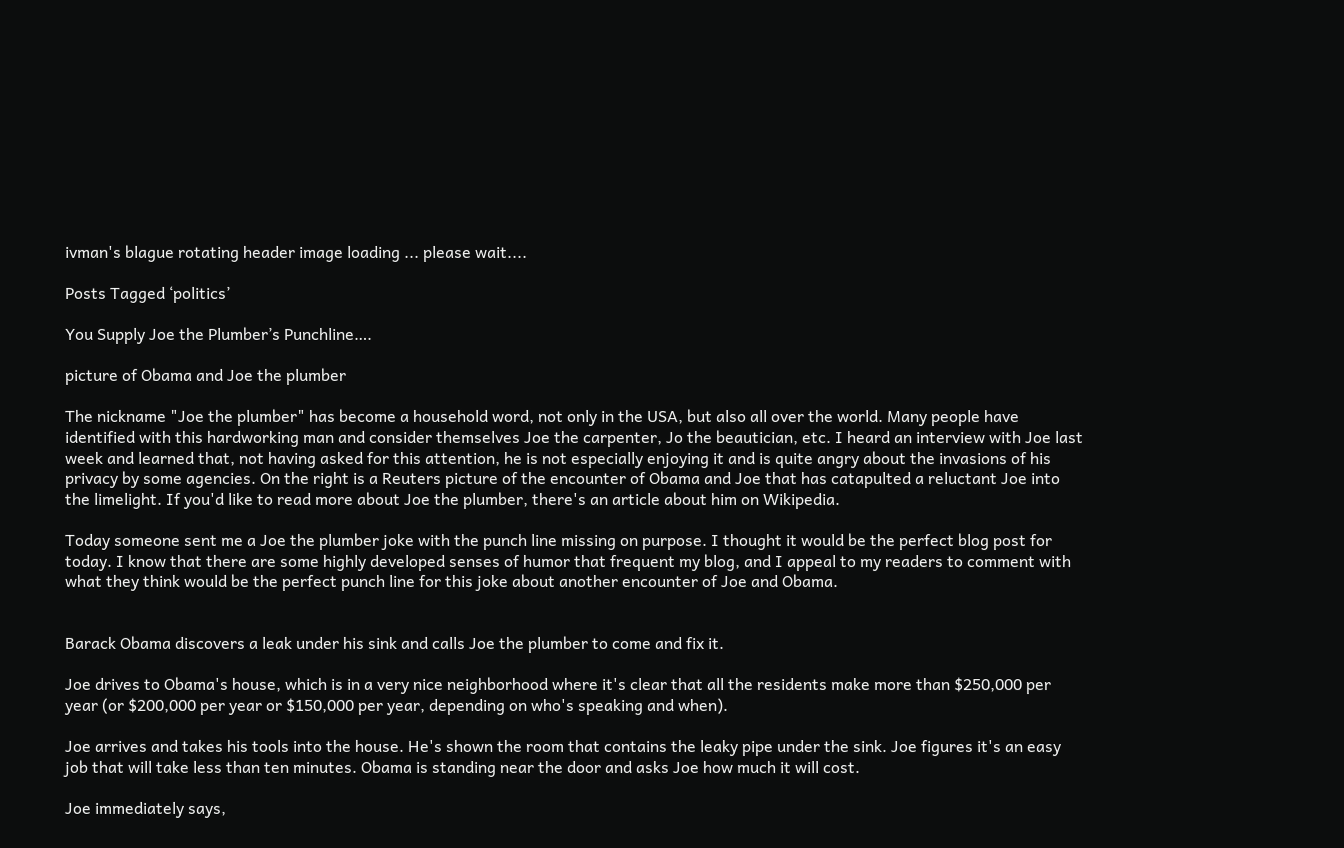ivman's blague rotating header image loading ... please wait....

Posts Tagged ‘politics’

You Supply Joe the Plumber’s Punchline….

picture of Obama and Joe the plumber

The nickname "Joe the plumber" has become a household word, not only in the USA, but also all over the world. Many people have identified with this hardworking man and consider themselves Joe the carpenter, Jo the beautician, etc. I heard an interview with Joe last week and learned that, not having asked for this attention, he is not especially enjoying it and is quite angry about the invasions of his privacy by some agencies. On the right is a Reuters picture of the encounter of Obama and Joe that has catapulted a reluctant Joe into the limelight. If you'd like to read more about Joe the plumber, there's an article about him on Wikipedia.

Today someone sent me a Joe the plumber joke with the punch line missing on purpose. I thought it would be the perfect blog post for today. I know that there are some highly developed senses of humor that frequent my blog, and I appeal to my readers to comment with what they think would be the perfect punch line for this joke about another encounter of Joe and Obama.


Barack Obama discovers a leak under his sink and calls Joe the plumber to come and fix it.

Joe drives to Obama's house, which is in a very nice neighborhood where it's clear that all the residents make more than $250,000 per year (or $200,000 per year or $150,000 per year, depending on who's speaking and when).

Joe arrives and takes his tools into the house. He's shown the room that contains the leaky pipe under the sink. Joe figures it's an easy job that will take less than ten minutes. Obama is standing near the door and asks Joe how much it will cost.

Joe immediately says,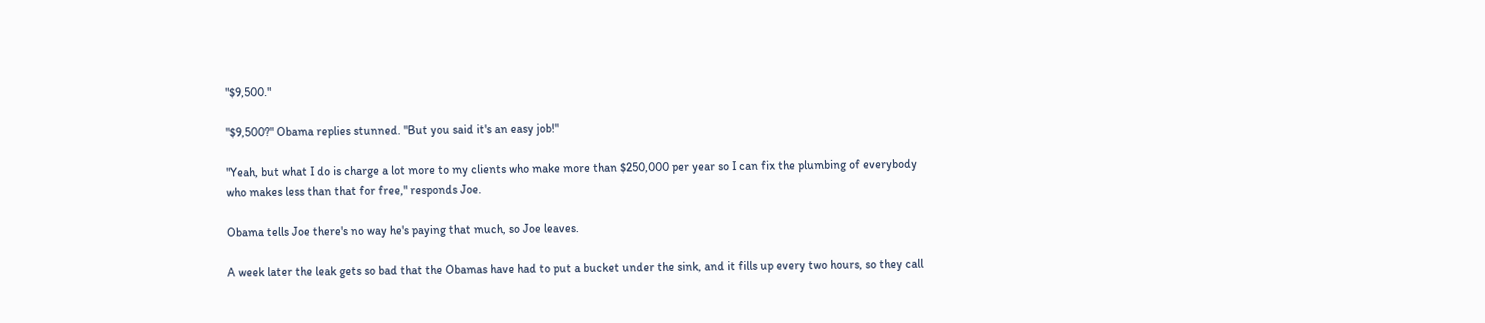"$9,500."

"$9,500?" Obama replies stunned. "But you said it's an easy job!"

"Yeah, but what I do is charge a lot more to my clients who make more than $250,000 per year so I can fix the plumbing of everybody who makes less than that for free," responds Joe.

Obama tells Joe there's no way he's paying that much, so Joe leaves.

A week later the leak gets so bad that the Obamas have had to put a bucket under the sink, and it fills up every two hours, so they call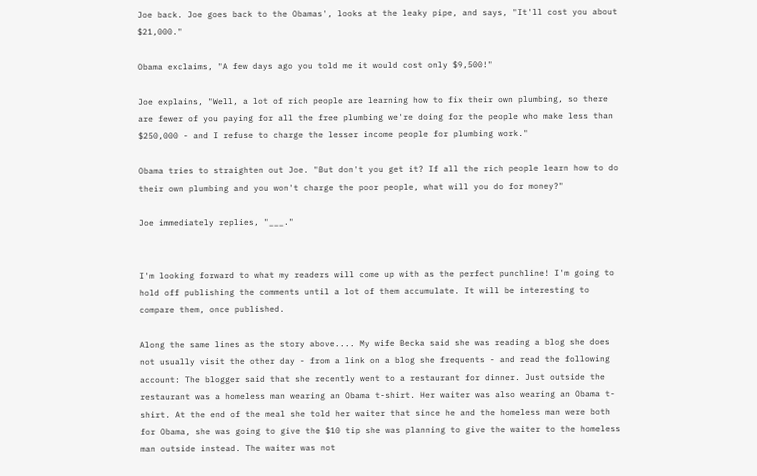Joe back. Joe goes back to the Obamas', looks at the leaky pipe, and says, "It'll cost you about $21,000."

Obama exclaims, "A few days ago you told me it would cost only $9,500!"

Joe explains, "Well, a lot of rich people are learning how to fix their own plumbing, so there are fewer of you paying for all the free plumbing we're doing for the people who make less than $250,000 - and I refuse to charge the lesser income people for plumbing work."

Obama tries to straighten out Joe. "But don't you get it? If all the rich people learn how to do their own plumbing and you won't charge the poor people, what will you do for money?"

Joe immediately replies, "___."


I'm looking forward to what my readers will come up with as the perfect punchline! I'm going to hold off publishing the comments until a lot of them accumulate. It will be interesting to compare them, once published.

Along the same lines as the story above.... My wife Becka said she was reading a blog she does not usually visit the other day - from a link on a blog she frequents - and read the following account: The blogger said that she recently went to a restaurant for dinner. Just outside the restaurant was a homeless man wearing an Obama t-shirt. Her waiter was also wearing an Obama t-shirt. At the end of the meal she told her waiter that since he and the homeless man were both for Obama, she was going to give the $10 tip she was planning to give the waiter to the homeless man outside instead. The waiter was not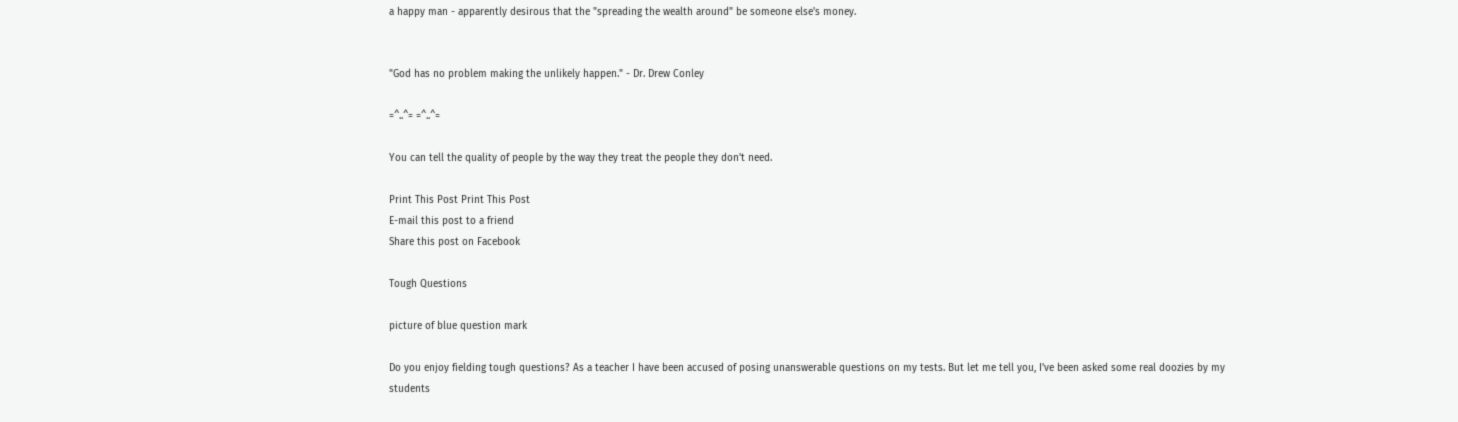a happy man - apparently desirous that the "spreading the wealth around" be someone else's money.


"God has no problem making the unlikely happen." - Dr. Drew Conley

=^..^= =^..^=

You can tell the quality of people by the way they treat the people they don't need.

Print This Post Print This Post
E-mail this post to a friend
Share this post on Facebook

Tough Questions

picture of blue question mark

Do you enjoy fielding tough questions? As a teacher I have been accused of posing unanswerable questions on my tests. But let me tell you, I've been asked some real doozies by my students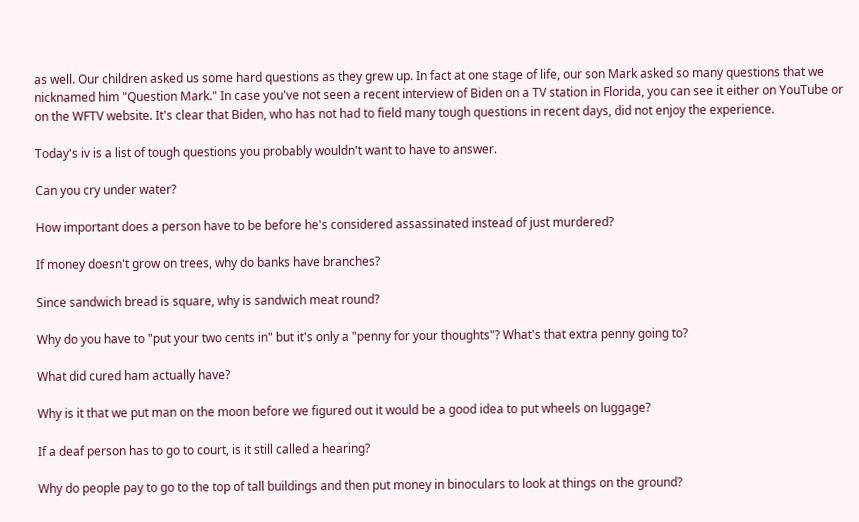as well. Our children asked us some hard questions as they grew up. In fact at one stage of life, our son Mark asked so many questions that we nicknamed him "Question Mark." In case you've not seen a recent interview of Biden on a TV station in Florida, you can see it either on YouTube or on the WFTV website. It's clear that Biden, who has not had to field many tough questions in recent days, did not enjoy the experience.

Today's iv is a list of tough questions you probably wouldn't want to have to answer.

Can you cry under water?

How important does a person have to be before he's considered assassinated instead of just murdered?

If money doesn't grow on trees, why do banks have branches?

Since sandwich bread is square, why is sandwich meat round?

Why do you have to "put your two cents in" but it's only a "penny for your thoughts"? What's that extra penny going to?

What did cured ham actually have?

Why is it that we put man on the moon before we figured out it would be a good idea to put wheels on luggage?

If a deaf person has to go to court, is it still called a hearing?

Why do people pay to go to the top of tall buildings and then put money in binoculars to look at things on the ground?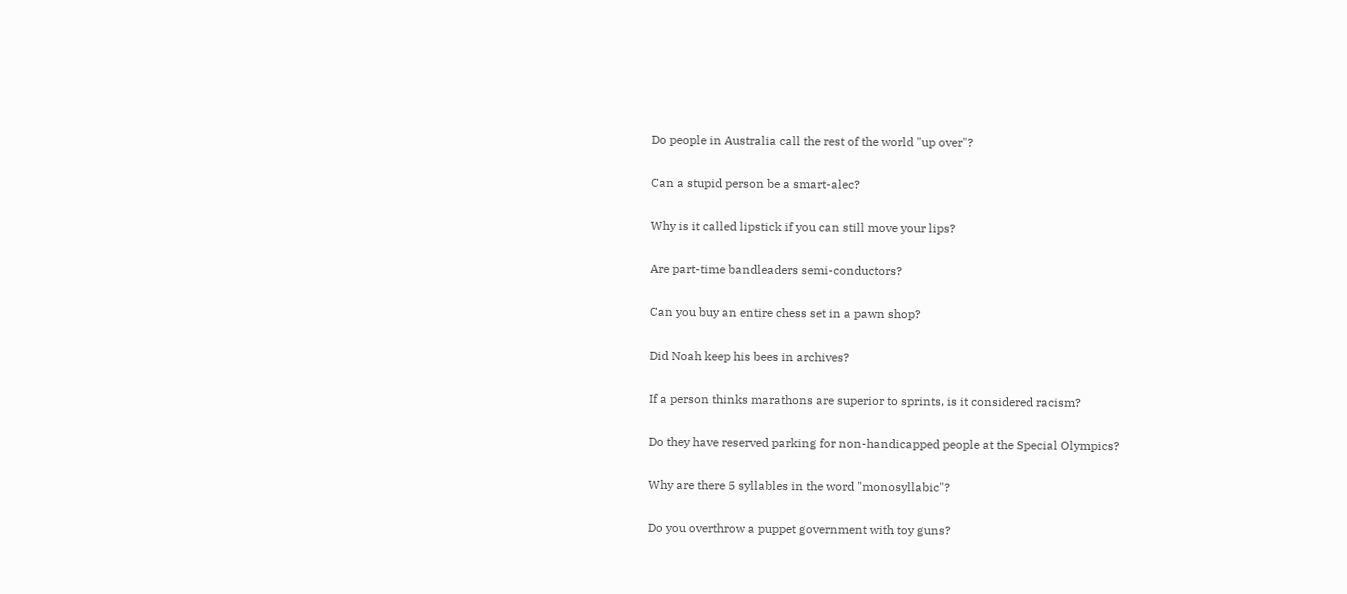Do people in Australia call the rest of the world "up over"?

Can a stupid person be a smart-alec?

Why is it called lipstick if you can still move your lips?

Are part-time bandleaders semi-conductors?

Can you buy an entire chess set in a pawn shop?

Did Noah keep his bees in archives?

If a person thinks marathons are superior to sprints, is it considered racism?

Do they have reserved parking for non-handicapped people at the Special Olympics?

Why are there 5 syllables in the word "monosyllabic"?

Do you overthrow a puppet government with toy guns?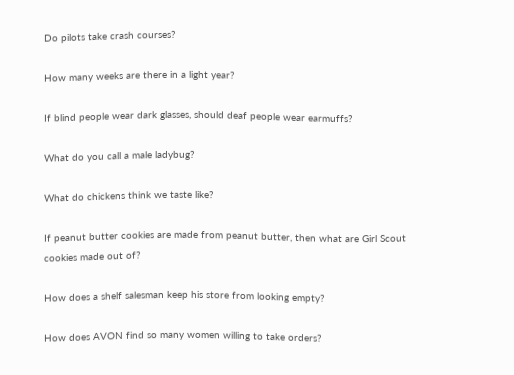Do pilots take crash courses?

How many weeks are there in a light year?

If blind people wear dark glasses, should deaf people wear earmuffs?

What do you call a male ladybug?

What do chickens think we taste like?

If peanut butter cookies are made from peanut butter, then what are Girl Scout cookies made out of?

How does a shelf salesman keep his store from looking empty?

How does AVON find so many women willing to take orders?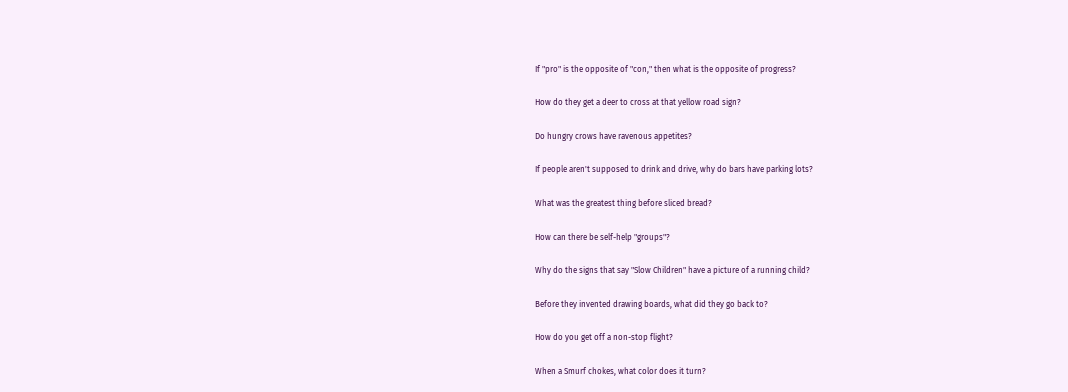If "pro" is the opposite of "con," then what is the opposite of progress?

How do they get a deer to cross at that yellow road sign?

Do hungry crows have ravenous appetites?

If people aren't supposed to drink and drive, why do bars have parking lots?

What was the greatest thing before sliced bread?

How can there be self-help "groups"?

Why do the signs that say "Slow Children" have a picture of a running child?

Before they invented drawing boards, what did they go back to?

How do you get off a non-stop flight?

When a Smurf chokes, what color does it turn?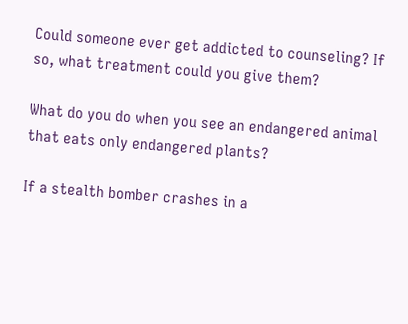Could someone ever get addicted to counseling? If so, what treatment could you give them?

What do you do when you see an endangered animal that eats only endangered plants?

If a stealth bomber crashes in a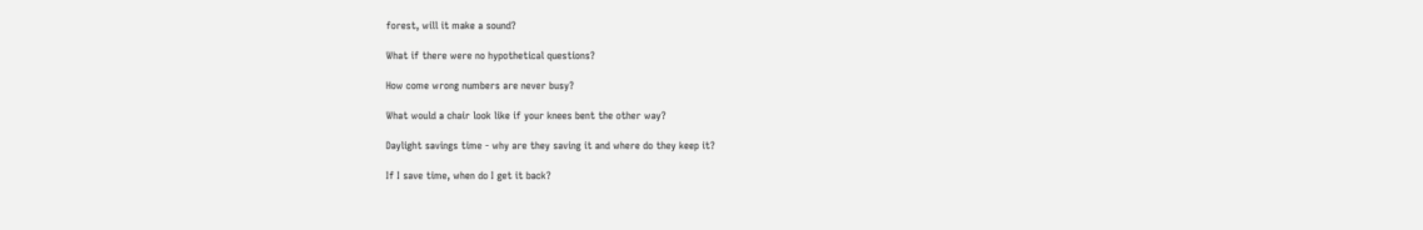forest, will it make a sound?

What if there were no hypothetical questions?

How come wrong numbers are never busy?

What would a chair look like if your knees bent the other way?

Daylight savings time - why are they saving it and where do they keep it?

If I save time, when do I get it back?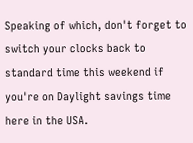Speaking of which, don't forget to switch your clocks back to standard time this weekend if you're on Daylight savings time here in the USA.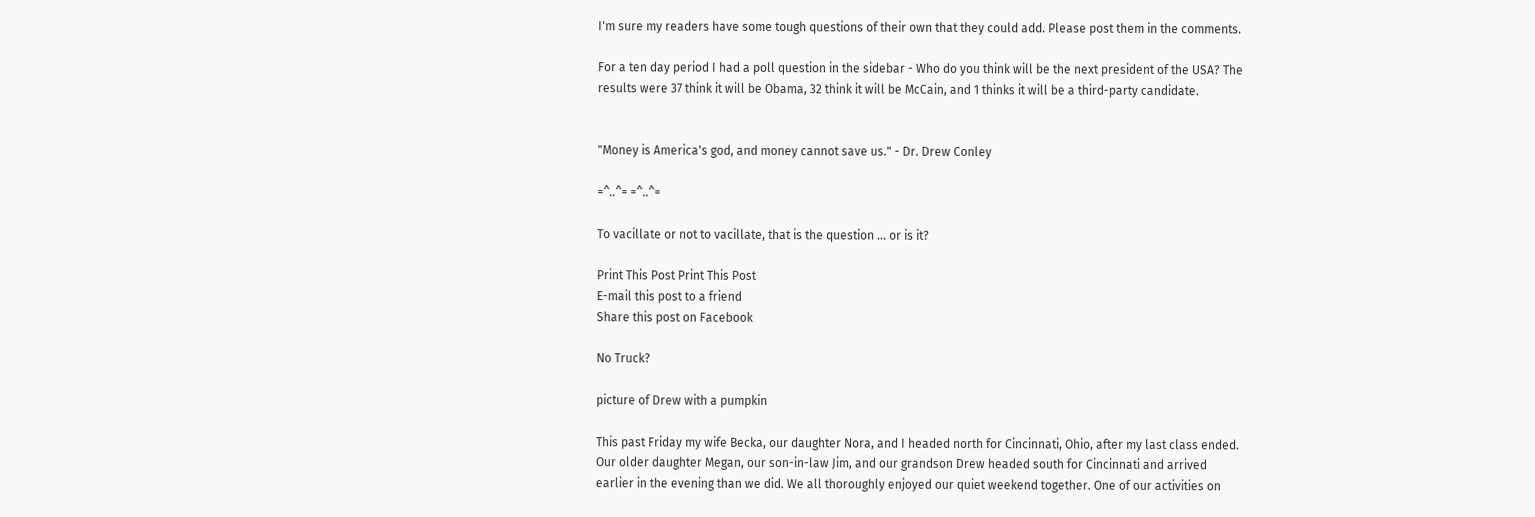I'm sure my readers have some tough questions of their own that they could add. Please post them in the comments.

For a ten day period I had a poll question in the sidebar - Who do you think will be the next president of the USA? The results were 37 think it will be Obama, 32 think it will be McCain, and 1 thinks it will be a third-party candidate.


"Money is America's god, and money cannot save us." - Dr. Drew Conley

=^..^= =^..^=

To vacillate or not to vacillate, that is the question ... or is it?

Print This Post Print This Post
E-mail this post to a friend
Share this post on Facebook

No Truck?

picture of Drew with a pumpkin

This past Friday my wife Becka, our daughter Nora, and I headed north for Cincinnati, Ohio, after my last class ended. Our older daughter Megan, our son-in-law Jim, and our grandson Drew headed south for Cincinnati and arrived earlier in the evening than we did. We all thoroughly enjoyed our quiet weekend together. One of our activities on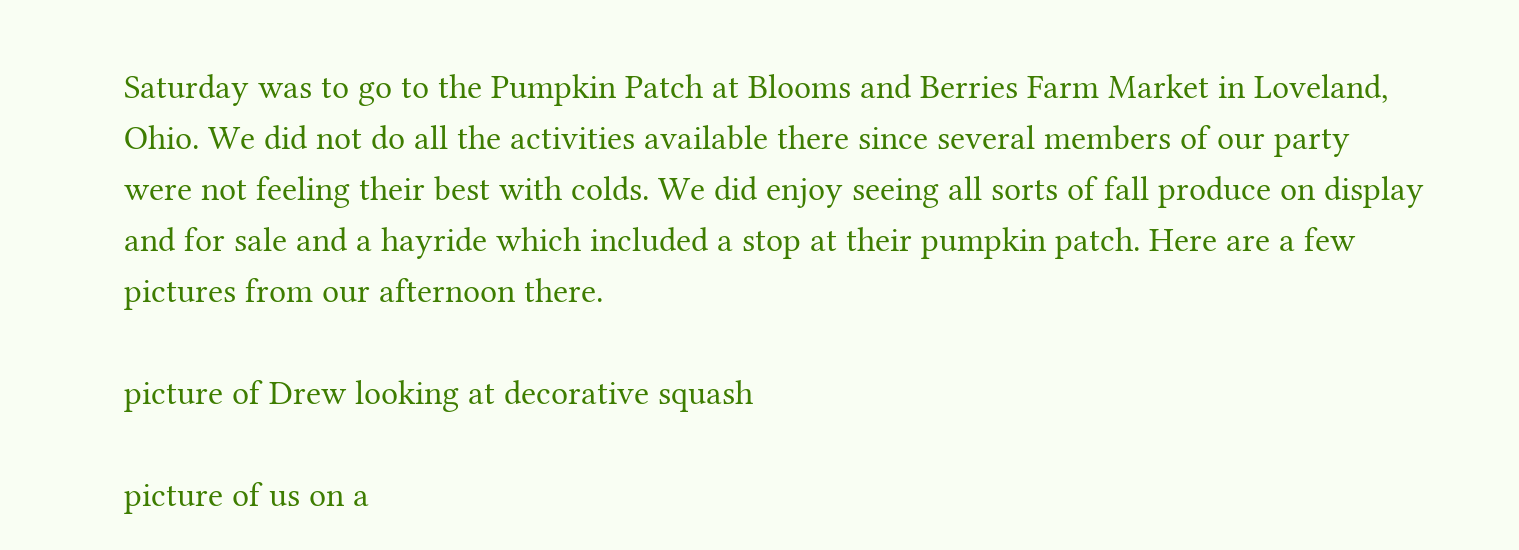Saturday was to go to the Pumpkin Patch at Blooms and Berries Farm Market in Loveland, Ohio. We did not do all the activities available there since several members of our party were not feeling their best with colds. We did enjoy seeing all sorts of fall produce on display and for sale and a hayride which included a stop at their pumpkin patch. Here are a few pictures from our afternoon there.

picture of Drew looking at decorative squash

picture of us on a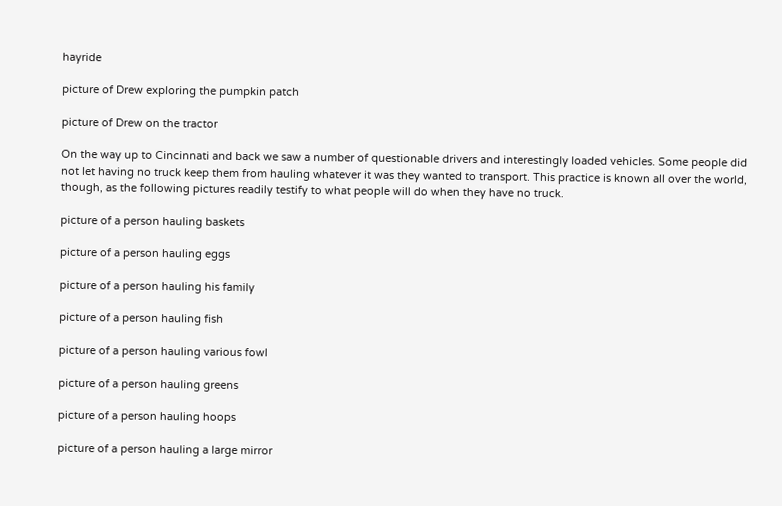hayride

picture of Drew exploring the pumpkin patch

picture of Drew on the tractor

On the way up to Cincinnati and back we saw a number of questionable drivers and interestingly loaded vehicles. Some people did not let having no truck keep them from hauling whatever it was they wanted to transport. This practice is known all over the world, though, as the following pictures readily testify to what people will do when they have no truck.

picture of a person hauling baskets

picture of a person hauling eggs

picture of a person hauling his family

picture of a person hauling fish

picture of a person hauling various fowl

picture of a person hauling greens

picture of a person hauling hoops

picture of a person hauling a large mirror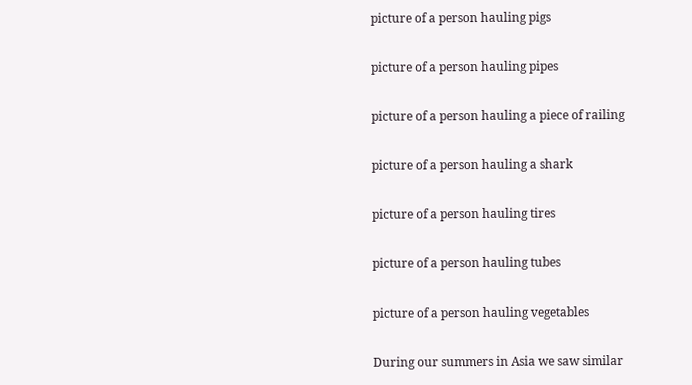picture of a person hauling pigs

picture of a person hauling pipes

picture of a person hauling a piece of railing

picture of a person hauling a shark

picture of a person hauling tires

picture of a person hauling tubes

picture of a person hauling vegetables

During our summers in Asia we saw similar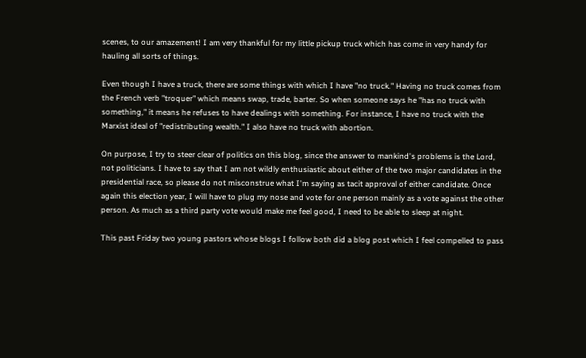scenes, to our amazement! I am very thankful for my little pickup truck which has come in very handy for hauling all sorts of things.

Even though I have a truck, there are some things with which I have "no truck." Having no truck comes from the French verb "troquer" which means swap, trade, barter. So when someone says he "has no truck with something," it means he refuses to have dealings with something. For instance, I have no truck with the Marxist ideal of "redistributing wealth." I also have no truck with abortion.

On purpose, I try to steer clear of politics on this blog, since the answer to mankind's problems is the Lord, not politicians. I have to say that I am not wildly enthusiastic about either of the two major candidates in the presidential race, so please do not misconstrue what I'm saying as tacit approval of either candidate. Once again this election year, I will have to plug my nose and vote for one person mainly as a vote against the other person. As much as a third party vote would make me feel good, I need to be able to sleep at night.

This past Friday two young pastors whose blogs I follow both did a blog post which I feel compelled to pass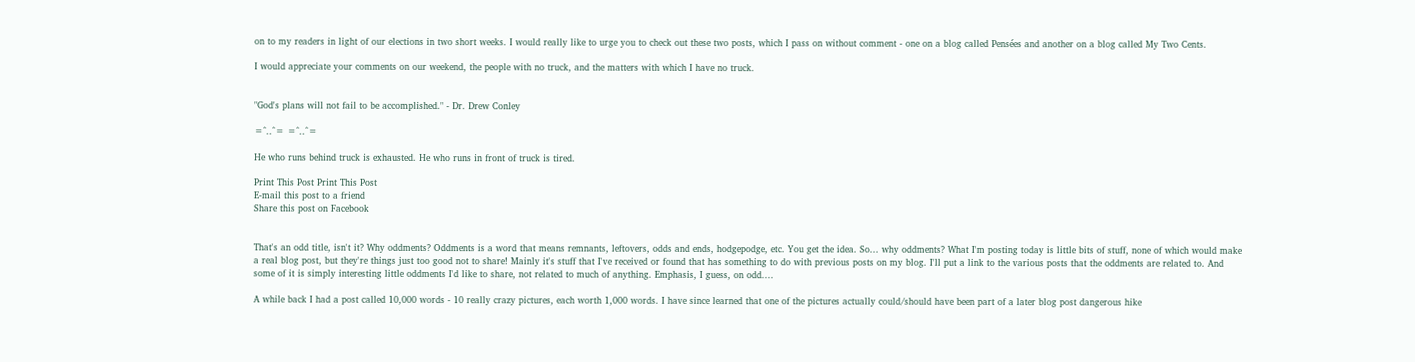on to my readers in light of our elections in two short weeks. I would really like to urge you to check out these two posts, which I pass on without comment - one on a blog called Pensées and another on a blog called My Two Cents.

I would appreciate your comments on our weekend, the people with no truck, and the matters with which I have no truck.


"God's plans will not fail to be accomplished." - Dr. Drew Conley

=^..^= =^..^=

He who runs behind truck is exhausted. He who runs in front of truck is tired.

Print This Post Print This Post
E-mail this post to a friend
Share this post on Facebook


That's an odd title, isn't it? Why oddments? Oddments is a word that means remnants, leftovers, odds and ends, hodgepodge, etc. You get the idea. So... why oddments? What I'm posting today is little bits of stuff, none of which would make a real blog post, but they're things just too good not to share! Mainly it's stuff that I've received or found that has something to do with previous posts on my blog. I'll put a link to the various posts that the oddments are related to. And some of it is simply interesting little oddments I'd like to share, not related to much of anything. Emphasis, I guess, on odd....

A while back I had a post called 10,000 words - 10 really crazy pictures, each worth 1,000 words. I have since learned that one of the pictures actually could/should have been part of a later blog post dangerous hike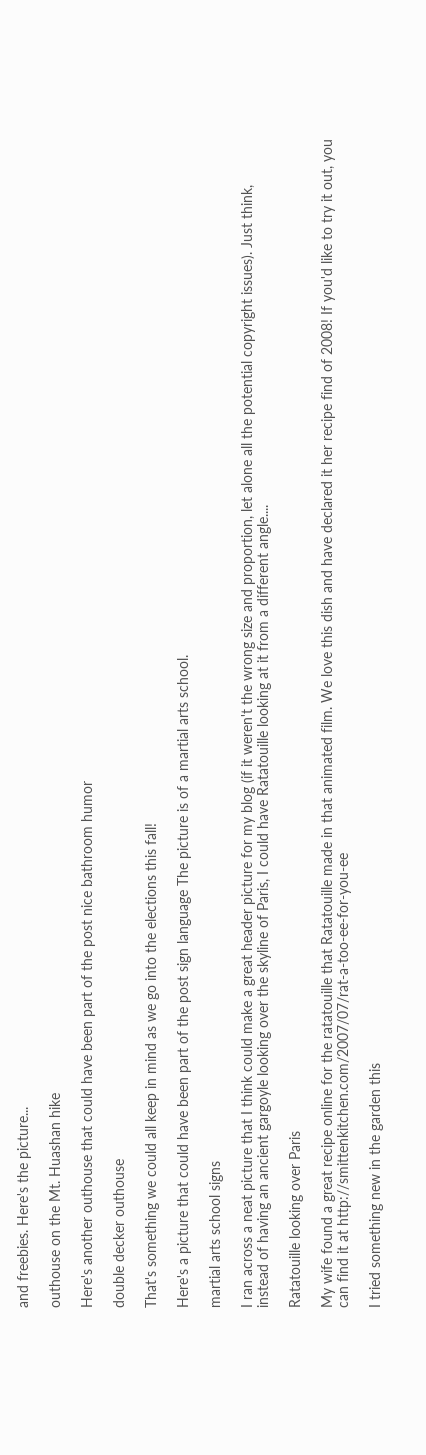and freebies. Here's the picture...

outhouse on the Mt. Huashan hike

Here's another outhouse that could have been part of the post nice bathroom humor

double decker outhouse

That's something we could all keep in mind as we go into the elections this fall!

Here's a picture that could have been part of the post sign language The picture is of a martial arts school.

martial arts school signs

I ran across a neat picture that I think could make a great header picture for my blog (if it weren't the wrong size and proportion, let alone all the potential copyright issues). Just think, instead of having an ancient gargoyle looking over the skyline of Paris, I could have Ratatouille looking at it from a different angle....

Ratatouille looking over Paris

My wife found a great recipe online for the ratatouille that Ratatouille made in that animated film. We love this dish and have declared it her recipe find of 2008! If you'd like to try it out, you can find it at http://smittenkitchen.com/2007/07/rat-a-too-ee-for-you-ee

I tried something new in the garden this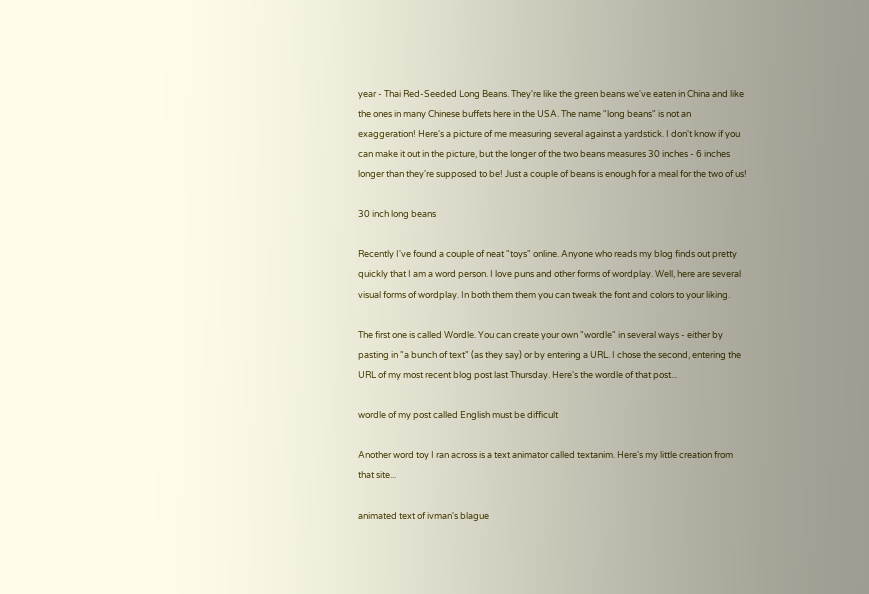year - Thai Red-Seeded Long Beans. They're like the green beans we've eaten in China and like the ones in many Chinese buffets here in the USA. The name "long beans" is not an exaggeration! Here's a picture of me measuring several against a yardstick. I don't know if you can make it out in the picture, but the longer of the two beans measures 30 inches - 6 inches longer than they're supposed to be! Just a couple of beans is enough for a meal for the two of us!

30 inch long beans

Recently I've found a couple of neat "toys" online. Anyone who reads my blog finds out pretty quickly that I am a word person. I love puns and other forms of wordplay. Well, here are several visual forms of wordplay. In both them them you can tweak the font and colors to your liking.

The first one is called Wordle. You can create your own "wordle" in several ways - either by pasting in "a bunch of text" (as they say) or by entering a URL. I chose the second, entering the URL of my most recent blog post last Thursday. Here's the wordle of that post...

wordle of my post called English must be difficult

Another word toy I ran across is a text animator called textanim. Here's my little creation from that site...

animated text of ivman's blague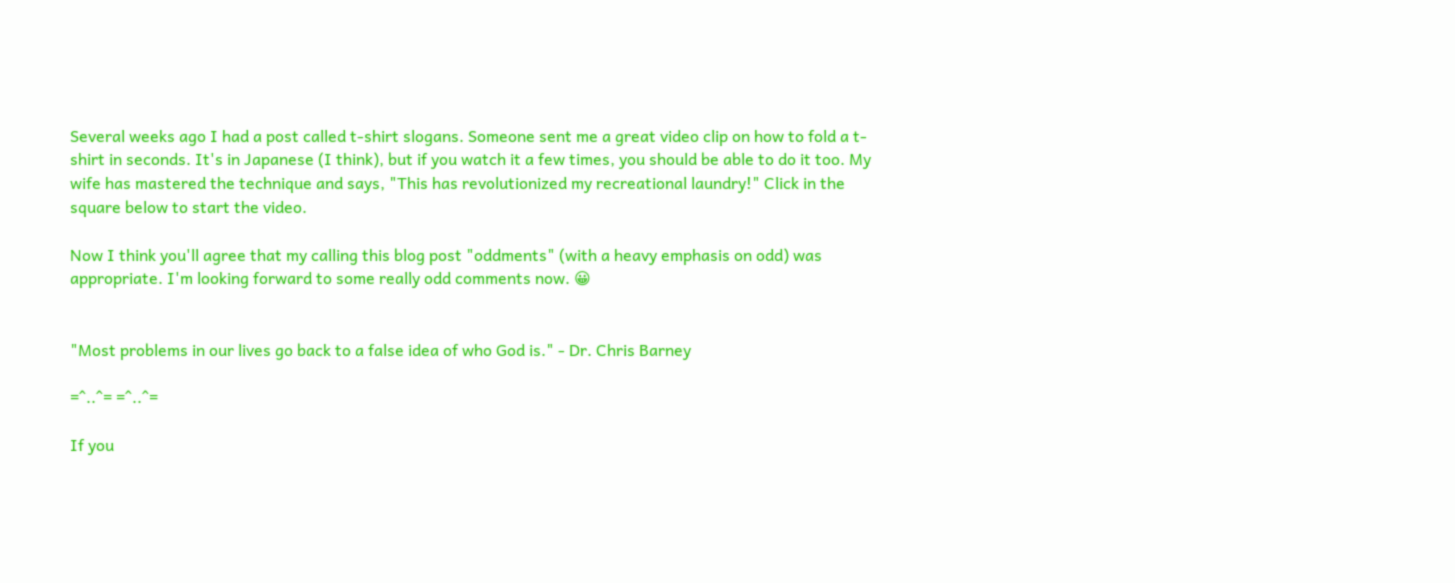Several weeks ago I had a post called t-shirt slogans. Someone sent me a great video clip on how to fold a t-shirt in seconds. It's in Japanese (I think), but if you watch it a few times, you should be able to do it too. My wife has mastered the technique and says, "This has revolutionized my recreational laundry!" Click in the square below to start the video.

Now I think you'll agree that my calling this blog post "oddments" (with a heavy emphasis on odd) was appropriate. I'm looking forward to some really odd comments now. 😀


"Most problems in our lives go back to a false idea of who God is." - Dr. Chris Barney

=^..^= =^..^=

If you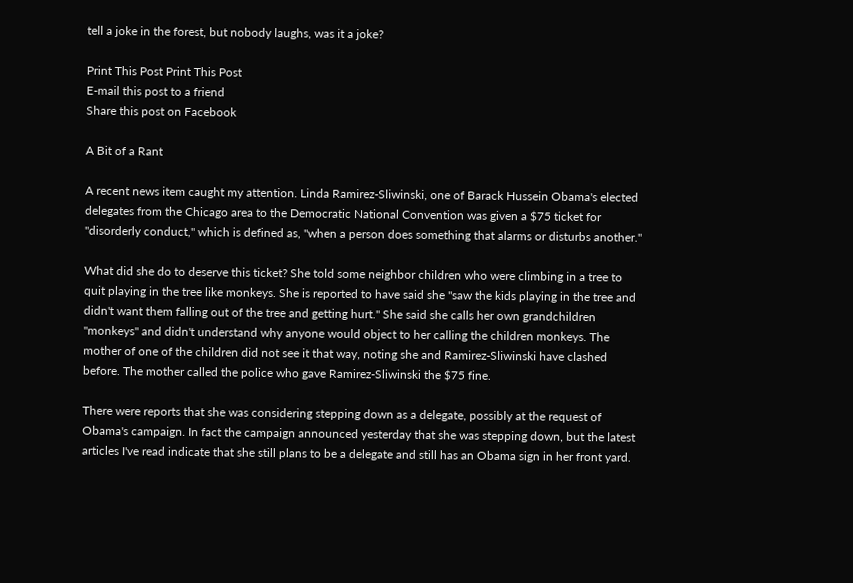tell a joke in the forest, but nobody laughs, was it a joke?

Print This Post Print This Post
E-mail this post to a friend
Share this post on Facebook

A Bit of a Rant

A recent news item caught my attention. Linda Ramirez-Sliwinski, one of Barack Hussein Obama's elected delegates from the Chicago area to the Democratic National Convention was given a $75 ticket for "disorderly conduct," which is defined as, "when a person does something that alarms or disturbs another."

What did she do to deserve this ticket? She told some neighbor children who were climbing in a tree to quit playing in the tree like monkeys. She is reported to have said she "saw the kids playing in the tree and didn't want them falling out of the tree and getting hurt." She said she calls her own grandchildren "monkeys" and didn't understand why anyone would object to her calling the children monkeys. The mother of one of the children did not see it that way, noting she and Ramirez-Sliwinski have clashed before. The mother called the police who gave Ramirez-Sliwinski the $75 fine.

There were reports that she was considering stepping down as a delegate, possibly at the request of Obama's campaign. In fact the campaign announced yesterday that she was stepping down, but the latest articles I've read indicate that she still plans to be a delegate and still has an Obama sign in her front yard.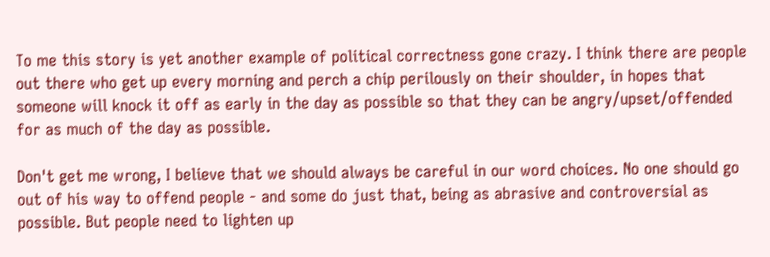To me this story is yet another example of political correctness gone crazy. I think there are people out there who get up every morning and perch a chip perilously on their shoulder, in hopes that someone will knock it off as early in the day as possible so that they can be angry/upset/offended for as much of the day as possible.

Don't get me wrong, I believe that we should always be careful in our word choices. No one should go out of his way to offend people - and some do just that, being as abrasive and controversial as possible. But people need to lighten up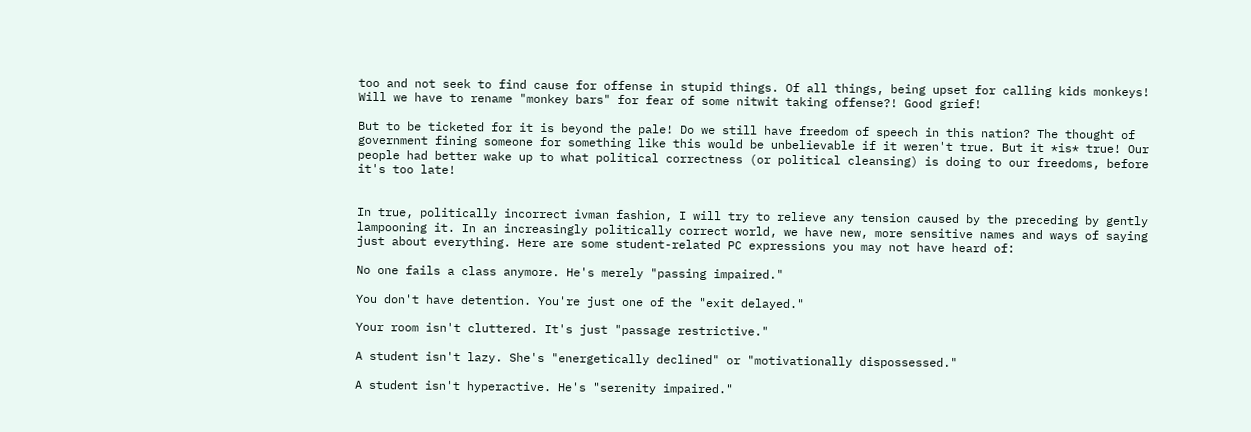too and not seek to find cause for offense in stupid things. Of all things, being upset for calling kids monkeys! Will we have to rename "monkey bars" for fear of some nitwit taking offense?! Good grief!

But to be ticketed for it is beyond the pale! Do we still have freedom of speech in this nation? The thought of government fining someone for something like this would be unbelievable if it weren't true. But it *is* true! Our people had better wake up to what political correctness (or political cleansing) is doing to our freedoms, before it's too late!


In true, politically incorrect ivman fashion, I will try to relieve any tension caused by the preceding by gently lampooning it. In an increasingly politically correct world, we have new, more sensitive names and ways of saying just about everything. Here are some student-related PC expressions you may not have heard of:

No one fails a class anymore. He's merely "passing impaired."

You don't have detention. You're just one of the "exit delayed."

Your room isn't cluttered. It's just "passage restrictive."

A student isn't lazy. She's "energetically declined" or "motivationally dispossessed."

A student isn't hyperactive. He's "serenity impaired."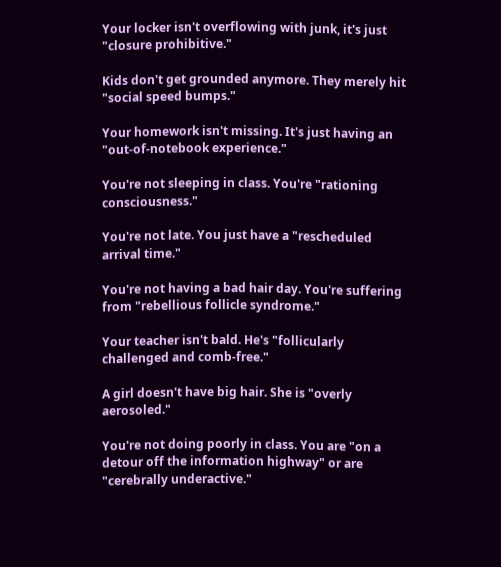Your locker isn't overflowing with junk, it's just "closure prohibitive."

Kids don't get grounded anymore. They merely hit "social speed bumps."

Your homework isn't missing. It's just having an "out-of-notebook experience."

You're not sleeping in class. You're "rationing consciousness."

You're not late. You just have a "rescheduled arrival time."

You're not having a bad hair day. You're suffering from "rebellious follicle syndrome."

Your teacher isn't bald. He's "follicularly challenged and comb-free."

A girl doesn't have big hair. She is "overly aerosoled."

You're not doing poorly in class. You are "on a detour off the information highway" or are "cerebrally underactive."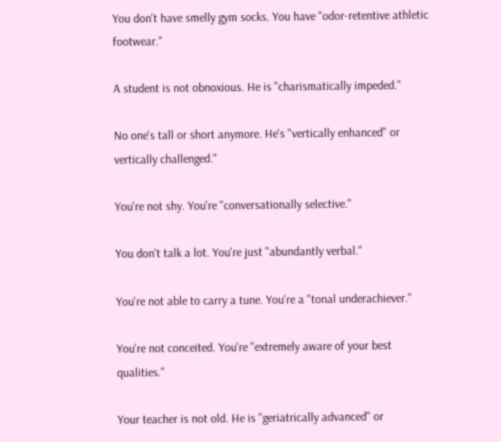You don't have smelly gym socks. You have "odor-retentive athletic footwear."

A student is not obnoxious. He is "charismatically impeded."

No one's tall or short anymore. He's "vertically enhanced" or vertically challenged."

You're not shy. You're "conversationally selective."

You don't talk a lot. You're just "abundantly verbal."

You're not able to carry a tune. You're a "tonal underachiever."

You're not conceited. You're "extremely aware of your best qualities."

Your teacher is not old. He is "geriatrically advanced" or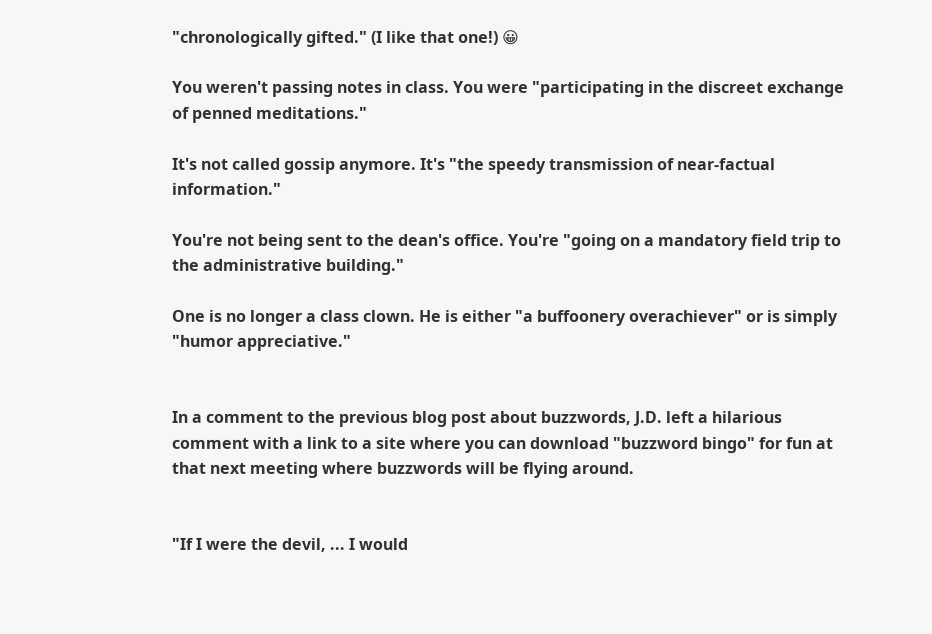"chronologically gifted." (I like that one!) 😀

You weren't passing notes in class. You were "participating in the discreet exchange of penned meditations."

It's not called gossip anymore. It's "the speedy transmission of near-factual information."

You're not being sent to the dean's office. You're "going on a mandatory field trip to the administrative building."

One is no longer a class clown. He is either "a buffoonery overachiever" or is simply "humor appreciative."


In a comment to the previous blog post about buzzwords, J.D. left a hilarious comment with a link to a site where you can download "buzzword bingo" for fun at that next meeting where buzzwords will be flying around.


"If I were the devil, ... I would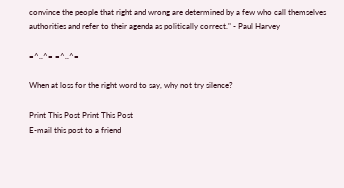convince the people that right and wrong are determined by a few who call themselves authorities and refer to their agenda as politically correct." - Paul Harvey

=^..^= =^..^=

When at loss for the right word to say, why not try silence?

Print This Post Print This Post
E-mail this post to a friend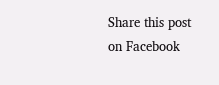Share this post on Facebook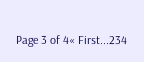Page 3 of 4« First...234